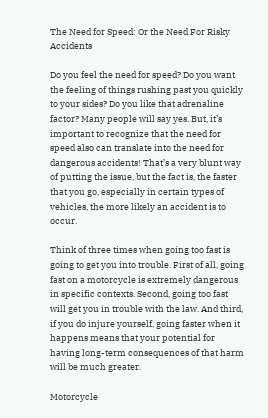The Need for Speed: Or the Need For Risky Accidents

Do you feel the need for speed? Do you want the feeling of things rushing past you quickly to your sides? Do you like that adrenaline factor? Many people will say yes. But, it’s important to recognize that the need for speed also can translate into the need for dangerous accidents! That’s a very blunt way of putting the issue, but the fact is, the faster that you go, especially in certain types of vehicles, the more likely an accident is to occur.

Think of three times when going too fast is going to get you into trouble. First of all, going fast on a motorcycle is extremely dangerous in specific contexts. Second, going too fast will get you in trouble with the law. And third, if you do injure yourself, going faster when it happens means that your potential for having long-term consequences of that harm will be much greater.

Motorcycle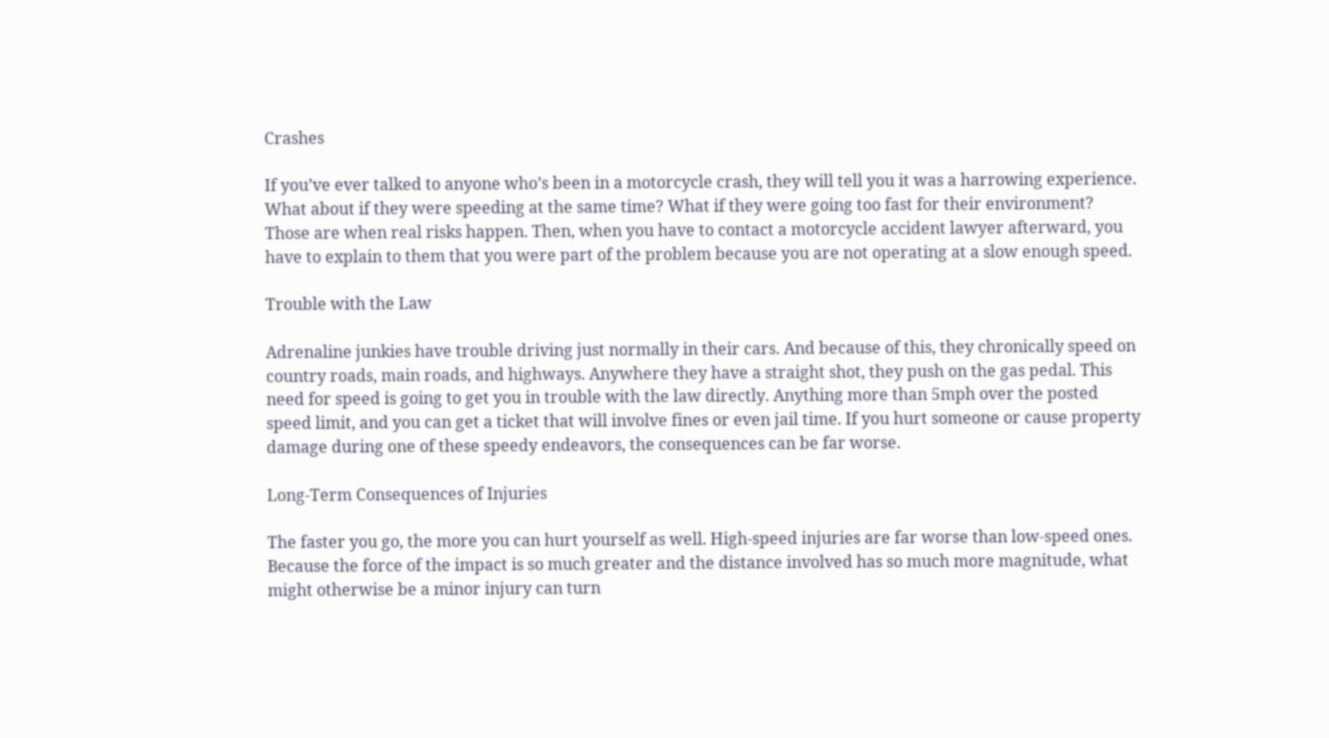Crashes

If you’ve ever talked to anyone who’s been in a motorcycle crash, they will tell you it was a harrowing experience. What about if they were speeding at the same time? What if they were going too fast for their environment? Those are when real risks happen. Then, when you have to contact a motorcycle accident lawyer afterward, you have to explain to them that you were part of the problem because you are not operating at a slow enough speed.

Trouble with the Law

Adrenaline junkies have trouble driving just normally in their cars. And because of this, they chronically speed on country roads, main roads, and highways. Anywhere they have a straight shot, they push on the gas pedal. This need for speed is going to get you in trouble with the law directly. Anything more than 5mph over the posted speed limit, and you can get a ticket that will involve fines or even jail time. If you hurt someone or cause property damage during one of these speedy endeavors, the consequences can be far worse.

Long-Term Consequences of Injuries

The faster you go, the more you can hurt yourself as well. High-speed injuries are far worse than low-speed ones. Because the force of the impact is so much greater and the distance involved has so much more magnitude, what might otherwise be a minor injury can turn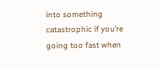into something catastrophic if you’re going too fast when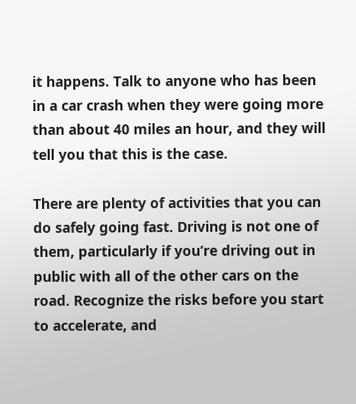it happens. Talk to anyone who has been in a car crash when they were going more than about 40 miles an hour, and they will tell you that this is the case.

There are plenty of activities that you can do safely going fast. Driving is not one of them, particularly if you’re driving out in public with all of the other cars on the road. Recognize the risks before you start to accelerate, and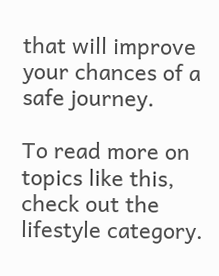that will improve your chances of a safe journey.

To read more on topics like this, check out the lifestyle category.